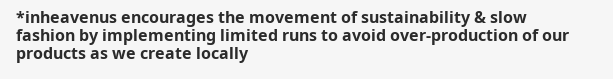*inheavenus encourages the movement of sustainability & slow fashion by implementing limited runs to avoid over-production of our products as we create locally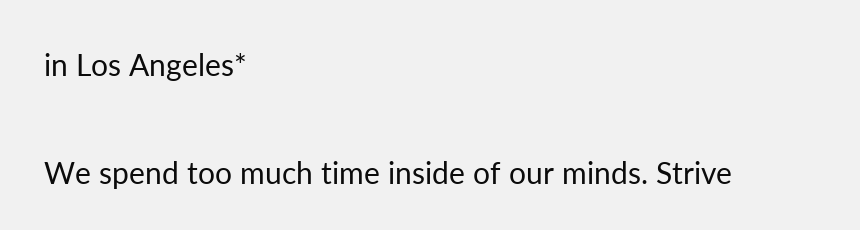in Los Angeles*

We spend too much time inside of our minds. Strive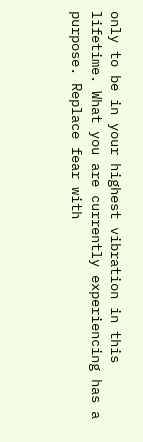only to be in your highest vibration in this lifetime. What you are currently experiencing has a purpose. Replace fear with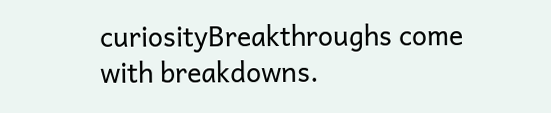curiosityBreakthroughs come with breakdowns.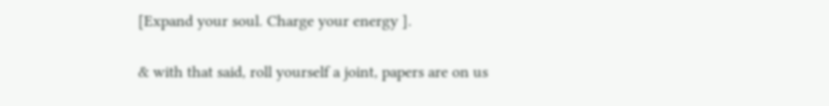[Expand your soul. Charge your energy ].

& with that said, roll yourself a joint, papers are on us